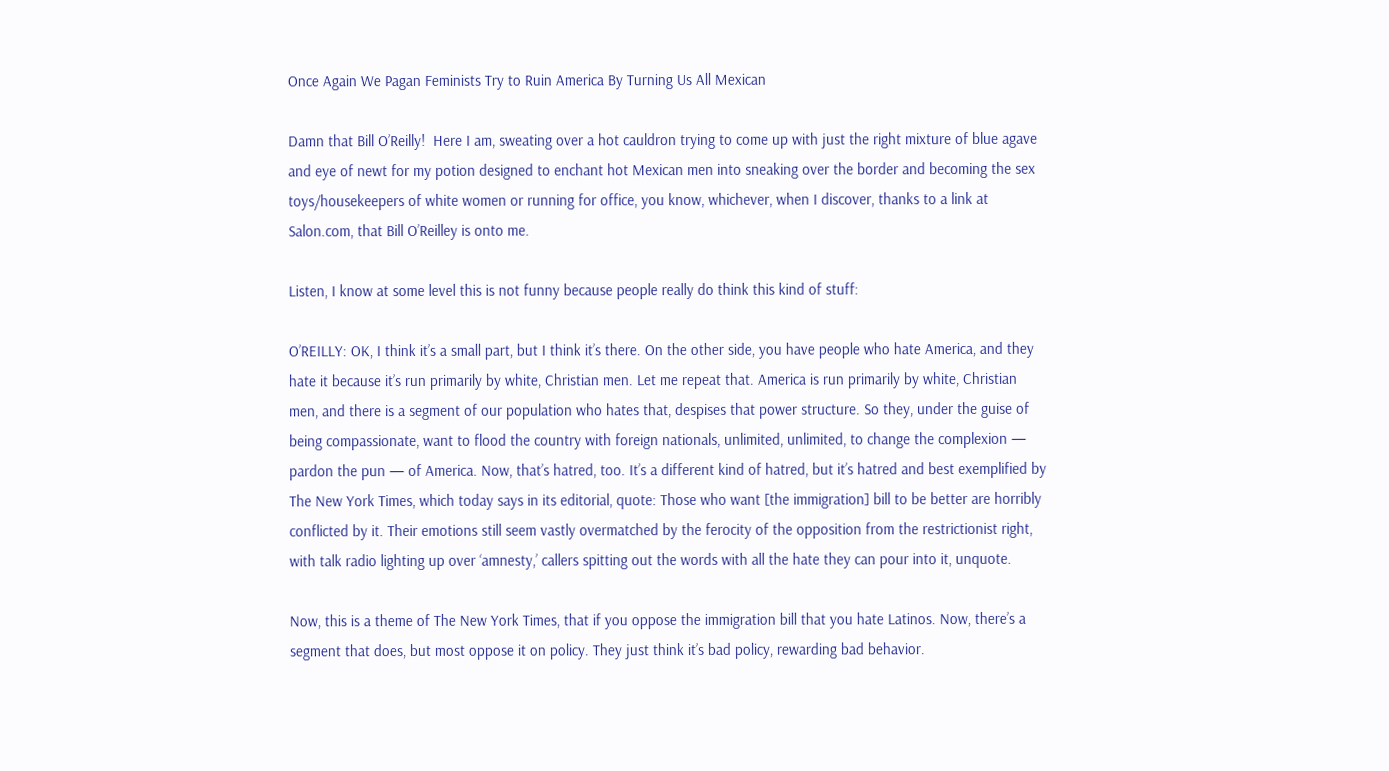Once Again We Pagan Feminists Try to Ruin America By Turning Us All Mexican

Damn that Bill O’Reilly!  Here I am, sweating over a hot cauldron trying to come up with just the right mixture of blue agave and eye of newt for my potion designed to enchant hot Mexican men into sneaking over the border and becoming the sex toys/housekeepers of white women or running for office, you know, whichever, when I discover, thanks to a link at Salon.com, that Bill O’Reilley is onto me.

Listen, I know at some level this is not funny because people really do think this kind of stuff:

O’REILLY: OK, I think it’s a small part, but I think it’s there. On the other side, you have people who hate America, and they hate it because it’s run primarily by white, Christian men. Let me repeat that. America is run primarily by white, Christian men, and there is a segment of our population who hates that, despises that power structure. So they, under the guise of being compassionate, want to flood the country with foreign nationals, unlimited, unlimited, to change the complexion — pardon the pun — of America. Now, that’s hatred, too. It’s a different kind of hatred, but it’s hatred and best exemplified by The New York Times, which today says in its editorial, quote: Those who want [the immigration] bill to be better are horribly conflicted by it. Their emotions still seem vastly overmatched by the ferocity of the opposition from the restrictionist right, with talk radio lighting up over ‘amnesty,’ callers spitting out the words with all the hate they can pour into it, unquote.

Now, this is a theme of The New York Times, that if you oppose the immigration bill that you hate Latinos. Now, there’s a segment that does, but most oppose it on policy. They just think it’s bad policy, rewarding bad behavior.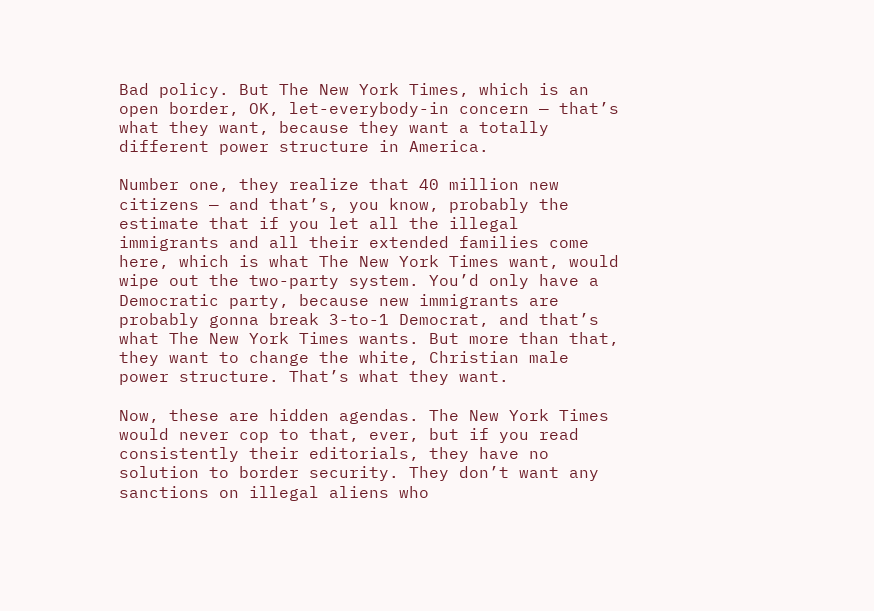Bad policy. But The New York Times, which is an open border, OK, let-everybody-in concern — that’s what they want, because they want a totally different power structure in America.

Number one, they realize that 40 million new citizens — and that’s, you know, probably the estimate that if you let all the illegal immigrants and all their extended families come here, which is what The New York Times want, would wipe out the two-party system. You’d only have a Democratic party, because new immigrants are probably gonna break 3-to-1 Democrat, and that’s what The New York Times wants. But more than that, they want to change the white, Christian male power structure. That’s what they want.

Now, these are hidden agendas. The New York Times would never cop to that, ever, but if you read consistently their editorials, they have no solution to border security. They don’t want any sanctions on illegal aliens who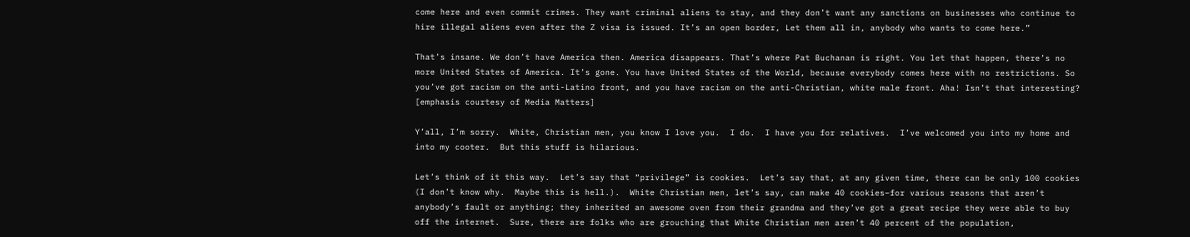come here and even commit crimes. They want criminal aliens to stay, and they don’t want any sanctions on businesses who continue to hire illegal aliens even after the Z visa is issued. It’s an open border, Let them all in, anybody who wants to come here.”

That’s insane. We don’t have America then. America disappears. That’s where Pat Buchanan is right. You let that happen, there’s no more United States of America. It’s gone. You have United States of the World, because everybody comes here with no restrictions. So you’ve got racism on the anti-Latino front, and you have racism on the anti-Christian, white male front. Aha! Isn’t that interesting? [emphasis courtesy of Media Matters]

Y’all, I’m sorry.  White, Christian men, you know I love you.  I do.  I have you for relatives.  I’ve welcomed you into my home and into my cooter.  But this stuff is hilarious.

Let’s think of it this way.  Let’s say that “privilege” is cookies.  Let’s say that, at any given time, there can be only 100 cookies (I don’t know why.  Maybe this is hell.).  White Christian men, let’s say, can make 40 cookies–for various reasons that aren’t anybody’s fault or anything; they inherited an awesome oven from their grandma and they’ve got a great recipe they were able to buy off the internet.  Sure, there are folks who are grouching that White Christian men aren’t 40 percent of the population,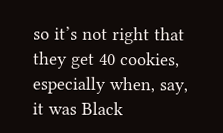so it’s not right that they get 40 cookies, especially when, say, it was Black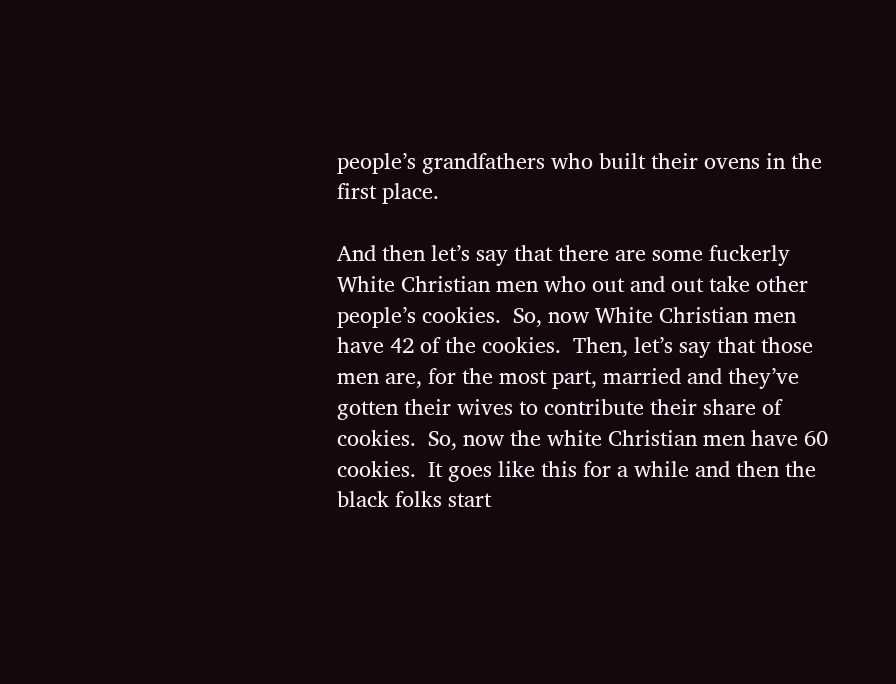people’s grandfathers who built their ovens in the first place.

And then let’s say that there are some fuckerly White Christian men who out and out take other people’s cookies.  So, now White Christian men have 42 of the cookies.  Then, let’s say that those men are, for the most part, married and they’ve gotten their wives to contribute their share of cookies.  So, now the white Christian men have 60 cookies.  It goes like this for a while and then the black folks start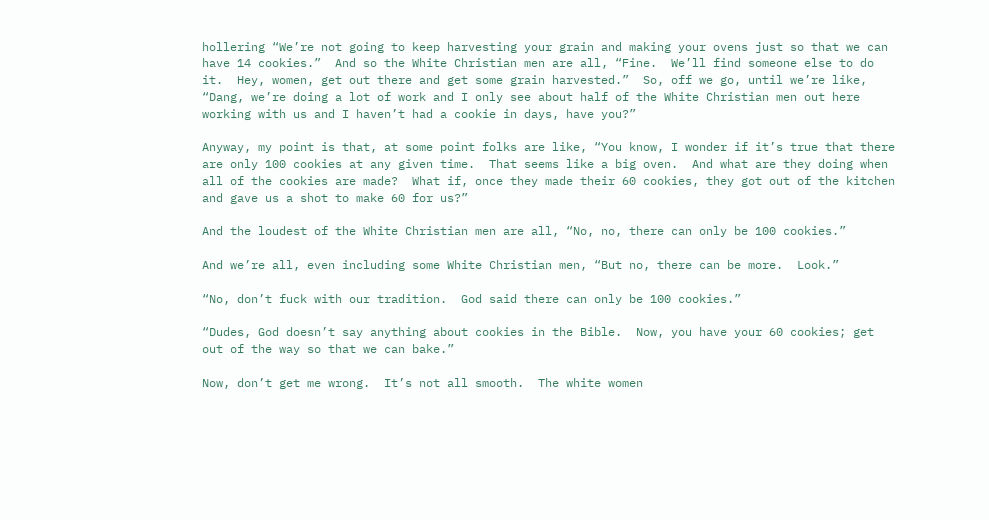hollering “We’re not going to keep harvesting your grain and making your ovens just so that we can have 14 cookies.”  And so the White Christian men are all, “Fine.  We’ll find someone else to do it.  Hey, women, get out there and get some grain harvested.”  So, off we go, until we’re like, “Dang, we’re doing a lot of work and I only see about half of the White Christian men out here working with us and I haven’t had a cookie in days, have you?”

Anyway, my point is that, at some point folks are like, “You know, I wonder if it’s true that there are only 100 cookies at any given time.  That seems like a big oven.  And what are they doing when all of the cookies are made?  What if, once they made their 60 cookies, they got out of the kitchen and gave us a shot to make 60 for us?”

And the loudest of the White Christian men are all, “No, no, there can only be 100 cookies.”

And we’re all, even including some White Christian men, “But no, there can be more.  Look.”

“No, don’t fuck with our tradition.  God said there can only be 100 cookies.”

“Dudes, God doesn’t say anything about cookies in the Bible.  Now, you have your 60 cookies; get out of the way so that we can bake.”

Now, don’t get me wrong.  It’s not all smooth.  The white women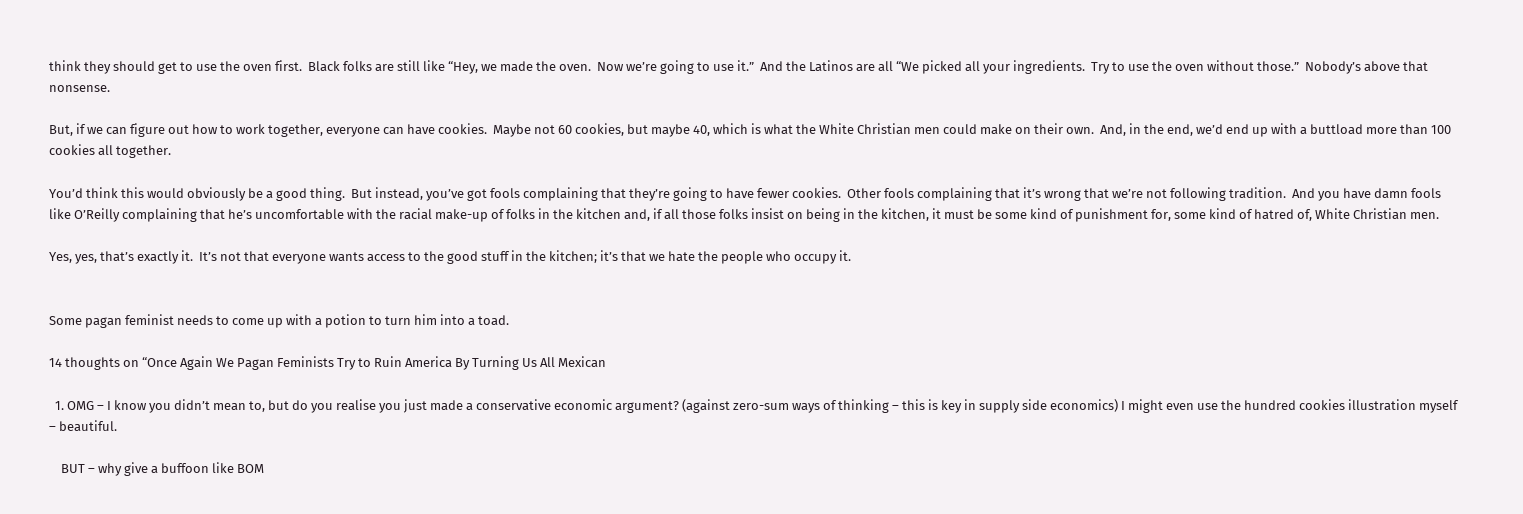think they should get to use the oven first.  Black folks are still like “Hey, we made the oven.  Now we’re going to use it.”  And the Latinos are all “We picked all your ingredients.  Try to use the oven without those.”  Nobody’s above that nonsense.

But, if we can figure out how to work together, everyone can have cookies.  Maybe not 60 cookies, but maybe 40, which is what the White Christian men could make on their own.  And, in the end, we’d end up with a buttload more than 100 cookies all together.

You’d think this would obviously be a good thing.  But instead, you’ve got fools complaining that they’re going to have fewer cookies.  Other fools complaining that it’s wrong that we’re not following tradition.  And you have damn fools like O’Reilly complaining that he’s uncomfortable with the racial make-up of folks in the kitchen and, if all those folks insist on being in the kitchen, it must be some kind of punishment for, some kind of hatred of, White Christian men.

Yes, yes, that’s exactly it.  It’s not that everyone wants access to the good stuff in the kitchen; it’s that we hate the people who occupy it.


Some pagan feminist needs to come up with a potion to turn him into a toad.

14 thoughts on “Once Again We Pagan Feminists Try to Ruin America By Turning Us All Mexican

  1. OMG – I know you didn’t mean to, but do you realise you just made a conservative economic argument? (against zero-sum ways of thinking – this is key in supply side economics) I might even use the hundred cookies illustration myself – beautiful.

    BUT – why give a buffoon like BOM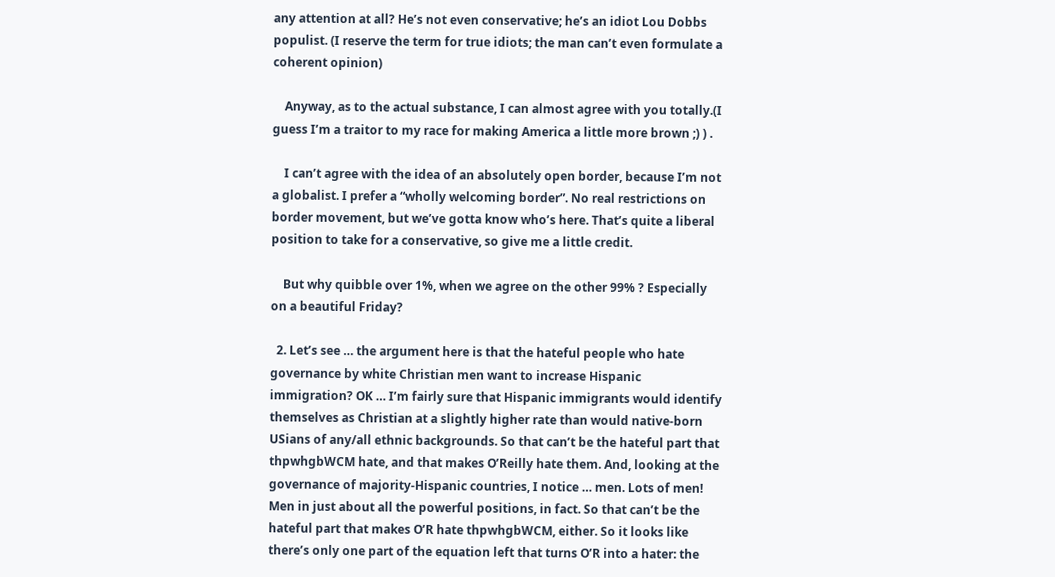any attention at all? He’s not even conservative; he’s an idiot Lou Dobbs populist. (I reserve the term for true idiots; the man can’t even formulate a coherent opinion)

    Anyway, as to the actual substance, I can almost agree with you totally.(I guess I’m a traitor to my race for making America a little more brown ;) ) .

    I can’t agree with the idea of an absolutely open border, because I’m not a globalist. I prefer a “wholly welcoming border”. No real restrictions on border movement, but we’ve gotta know who’s here. That’s quite a liberal position to take for a conservative, so give me a little credit.

    But why quibble over 1%, when we agree on the other 99% ? Especially on a beautiful Friday?

  2. Let’s see … the argument here is that the hateful people who hate governance by white Christian men want to increase Hispanic immigration? OK … I’m fairly sure that Hispanic immigrants would identify themselves as Christian at a slightly higher rate than would native-born USians of any/all ethnic backgrounds. So that can’t be the hateful part that thpwhgbWCM hate, and that makes O’Reilly hate them. And, looking at the governance of majority-Hispanic countries, I notice … men. Lots of men! Men in just about all the powerful positions, in fact. So that can’t be the hateful part that makes O’R hate thpwhgbWCM, either. So it looks like there’s only one part of the equation left that turns O’R into a hater: the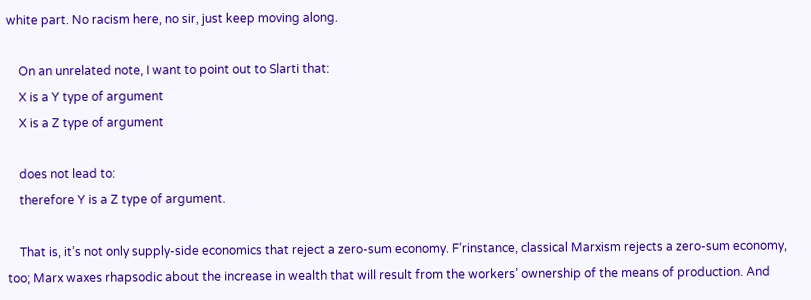white part. No racism here, no sir, just keep moving along.

    On an unrelated note, I want to point out to Slarti that:
    X is a Y type of argument
    X is a Z type of argument

    does not lead to:
    therefore Y is a Z type of argument.

    That is, it’s not only supply-side economics that reject a zero-sum economy. F’rinstance, classical Marxism rejects a zero-sum economy, too; Marx waxes rhapsodic about the increase in wealth that will result from the workers’ ownership of the means of production. And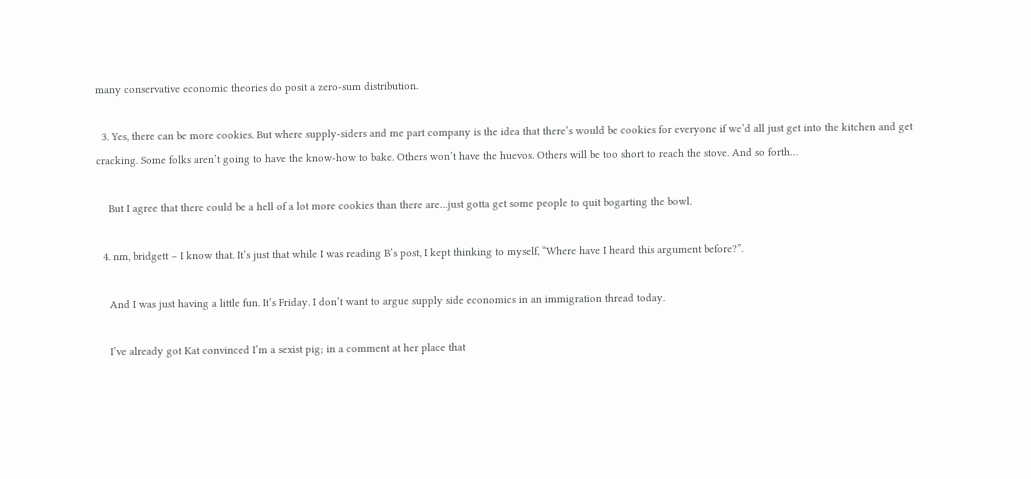many conservative economic theories do posit a zero-sum distribution.

  3. Yes, there can be more cookies. But where supply-siders and me part company is the idea that there’s would be cookies for everyone if we’d all just get into the kitchen and get cracking. Some folks aren’t going to have the know-how to bake. Others won’t have the huevos. Others will be too short to reach the stove. And so forth…

    But I agree that there could be a hell of a lot more cookies than there are…just gotta get some people to quit bogarting the bowl.

  4. nm, bridgett – I know that. It’s just that while I was reading B’s post, I kept thinking to myself, “Where have I heard this argument before?”.

    And I was just having a little fun. It’s Friday. I don’t want to argue supply side economics in an immigration thread today.

    I’ve already got Kat convinced I’m a sexist pig; in a comment at her place that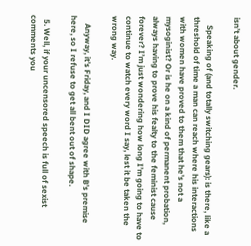isn’t about gender.

    Speaking of (and totally switching gears): is there, like a threshold of time a man can reach where his interactions with women have proved to them that he’s not a mysoginist? Or is he on a kind of permanent probation, always having to prove his fealty to the feminist cause forever? I’m just wondering how long I’m going to have to continue to watch every word I say, lest it be taken the wrong way.

    Anyway, it’s Friday, and I DID agree with B’s premise here, so I refuse to get all bent out of shape.

  5. Well, if your uncensored speech is full of sexist comments you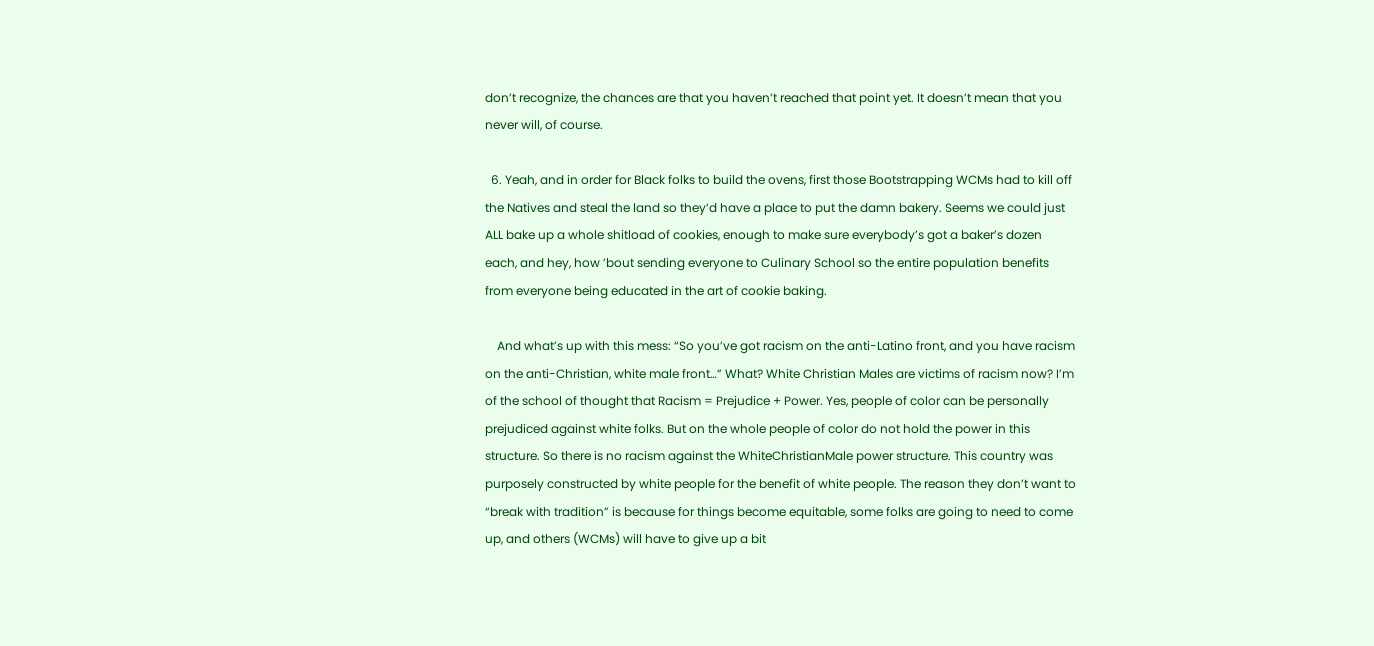don’t recognize, the chances are that you haven’t reached that point yet. It doesn’t mean that you never will, of course.

  6. Yeah, and in order for Black folks to build the ovens, first those Bootstrapping WCMs had to kill off the Natives and steal the land so they’d have a place to put the damn bakery. Seems we could just ALL bake up a whole shitload of cookies, enough to make sure everybody’s got a baker’s dozen each, and hey, how ’bout sending everyone to Culinary School so the entire population benefits from everyone being educated in the art of cookie baking.

    And what’s up with this mess: “So you’ve got racism on the anti-Latino front, and you have racism on the anti-Christian, white male front…” What? White Christian Males are victims of racism now? I’m of the school of thought that Racism = Prejudice + Power. Yes, people of color can be personally prejudiced against white folks. But on the whole people of color do not hold the power in this structure. So there is no racism against the WhiteChristianMale power structure. This country was purposely constructed by white people for the benefit of white people. The reason they don’t want to “break with tradition” is because for things become equitable, some folks are going to need to come up, and others (WCMs) will have to give up a bit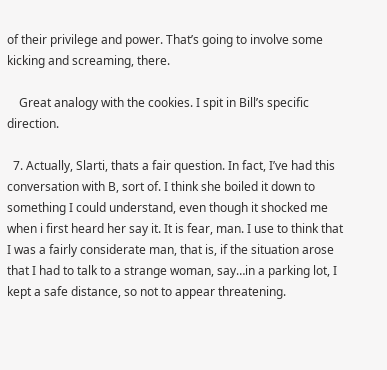of their privilege and power. That’s going to involve some kicking and screaming, there.

    Great analogy with the cookies. I spit in Bill’s specific direction.

  7. Actually, Slarti, thats a fair question. In fact, I’ve had this conversation with B, sort of. I think she boiled it down to something I could understand, even though it shocked me when i first heard her say it. It is fear, man. I use to think that I was a fairly considerate man, that is, if the situation arose that I had to talk to a strange woman, say…in a parking lot, I kept a safe distance, so not to appear threatening.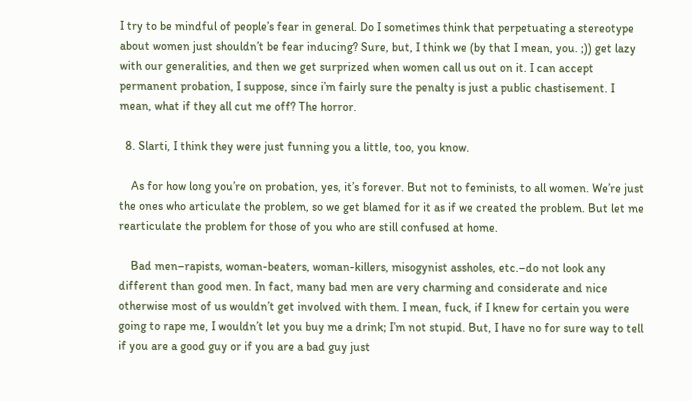I try to be mindful of people’s fear in general. Do I sometimes think that perpetuating a stereotype about women just shouldn’t be fear inducing? Sure, but, I think we (by that I mean, you. ;)) get lazy with our generalities, and then we get surprized when women call us out on it. I can accept permanent probation, I suppose, since i’m fairly sure the penalty is just a public chastisement. I mean, what if they all cut me off? The horror.

  8. Slarti, I think they were just funning you a little, too, you know.

    As for how long you’re on probation, yes, it’s forever. But not to feminists, to all women. We’re just the ones who articulate the problem, so we get blamed for it as if we created the problem. But let me rearticulate the problem for those of you who are still confused at home.

    Bad men–rapists, woman-beaters, woman-killers, misogynist assholes, etc.–do not look any different than good men. In fact, many bad men are very charming and considerate and nice otherwise most of us wouldn’t get involved with them. I mean, fuck, if I knew for certain you were going to rape me, I wouldn’t let you buy me a drink; I’m not stupid. But, I have no for sure way to tell if you are a good guy or if you are a bad guy just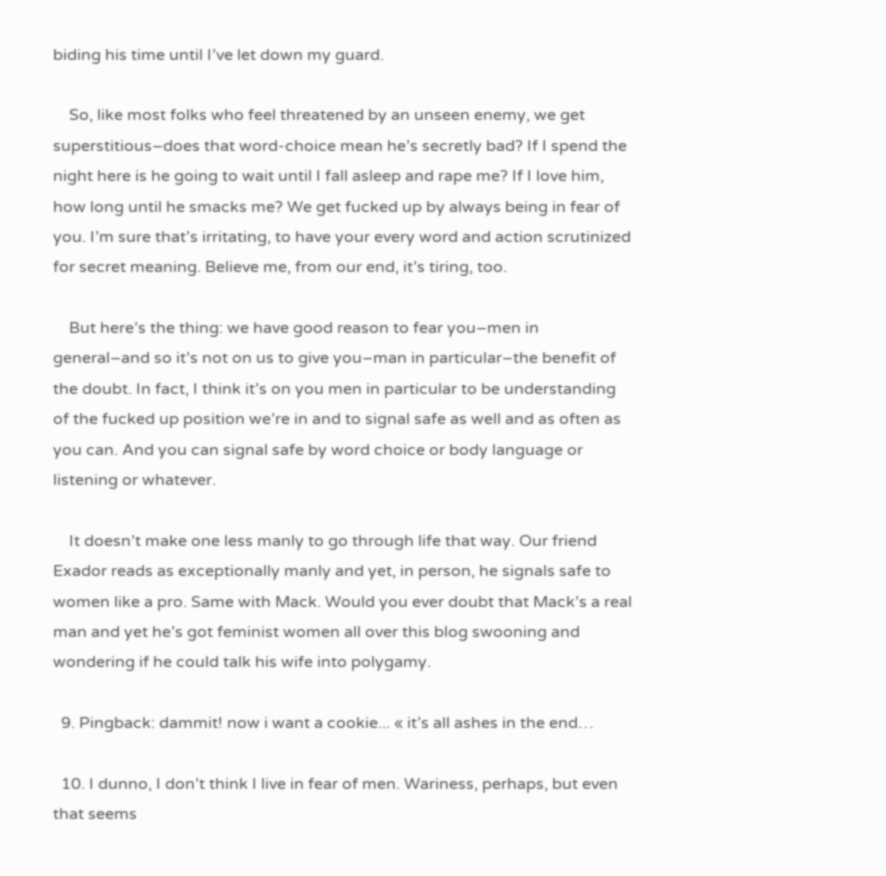biding his time until I’ve let down my guard.

    So, like most folks who feel threatened by an unseen enemy, we get superstitious–does that word-choice mean he’s secretly bad? If I spend the night here is he going to wait until I fall asleep and rape me? If I love him, how long until he smacks me? We get fucked up by always being in fear of you. I’m sure that’s irritating, to have your every word and action scrutinized for secret meaning. Believe me, from our end, it’s tiring, too.

    But here’s the thing: we have good reason to fear you–men in general–and so it’s not on us to give you–man in particular–the benefit of the doubt. In fact, I think it’s on you men in particular to be understanding of the fucked up position we’re in and to signal safe as well and as often as you can. And you can signal safe by word choice or body language or listening or whatever.

    It doesn’t make one less manly to go through life that way. Our friend Exador reads as exceptionally manly and yet, in person, he signals safe to women like a pro. Same with Mack. Would you ever doubt that Mack’s a real man and yet he’s got feminist women all over this blog swooning and wondering if he could talk his wife into polygamy.

  9. Pingback: dammit! now i want a cookie... « it’s all ashes in the end…

  10. I dunno, I don’t think I live in fear of men. Wariness, perhaps, but even that seems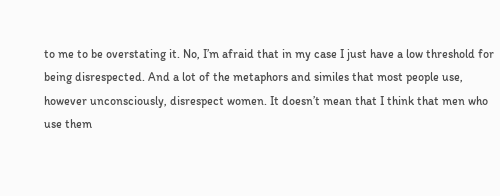to me to be overstating it. No, I’m afraid that in my case I just have a low threshold for being disrespected. And a lot of the metaphors and similes that most people use, however unconsciously, disrespect women. It doesn’t mean that I think that men who use them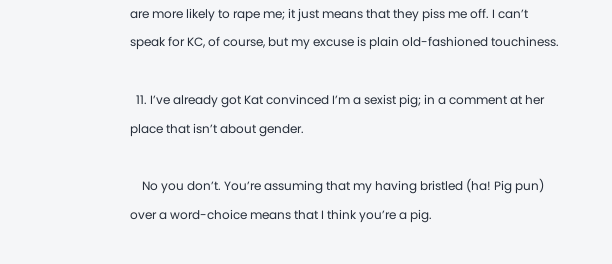are more likely to rape me; it just means that they piss me off. I can’t speak for KC, of course, but my excuse is plain old-fashioned touchiness.

  11. I’ve already got Kat convinced I’m a sexist pig; in a comment at her place that isn’t about gender.

    No you don’t. You’re assuming that my having bristled (ha! Pig pun) over a word-choice means that I think you’re a pig.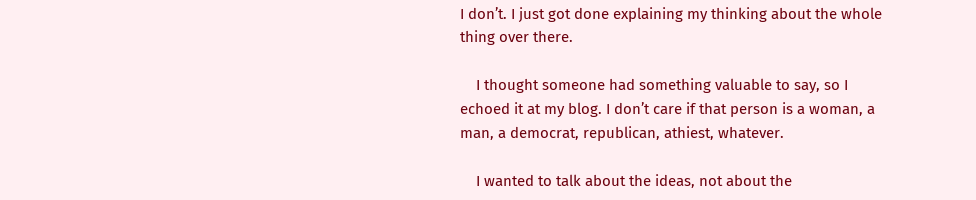I don’t. I just got done explaining my thinking about the whole thing over there.

    I thought someone had something valuable to say, so I echoed it at my blog. I don’t care if that person is a woman, a man, a democrat, republican, athiest, whatever.

    I wanted to talk about the ideas, not about the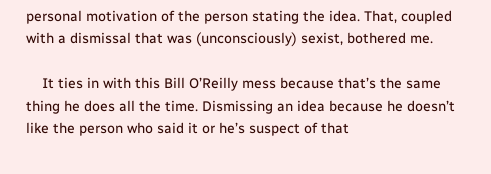personal motivation of the person stating the idea. That, coupled with a dismissal that was (unconsciously) sexist, bothered me.

    It ties in with this Bill O’Reilly mess because that’s the same thing he does all the time. Dismissing an idea because he doesn’t like the person who said it or he’s suspect of that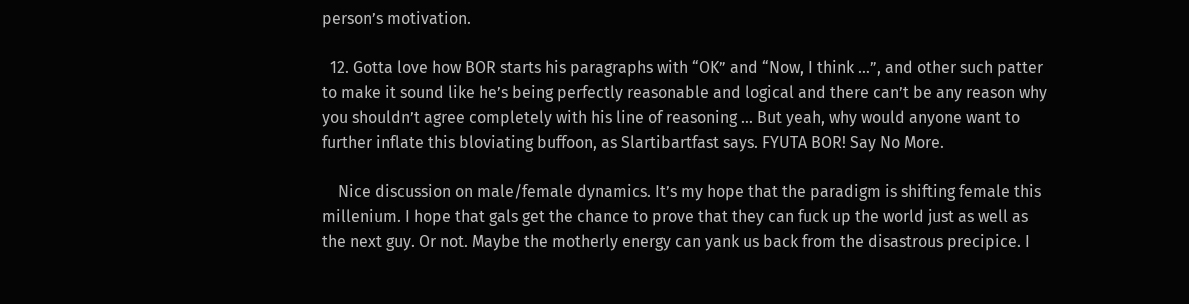person’s motivation.

  12. Gotta love how BOR starts his paragraphs with “OK” and “Now, I think …”, and other such patter to make it sound like he’s being perfectly reasonable and logical and there can’t be any reason why you shouldn’t agree completely with his line of reasoning … But yeah, why would anyone want to further inflate this bloviating buffoon, as Slartibartfast says. FYUTA BOR! Say No More.

    Nice discussion on male/female dynamics. It’s my hope that the paradigm is shifting female this millenium. I hope that gals get the chance to prove that they can fuck up the world just as well as the next guy. Or not. Maybe the motherly energy can yank us back from the disastrous precipice. I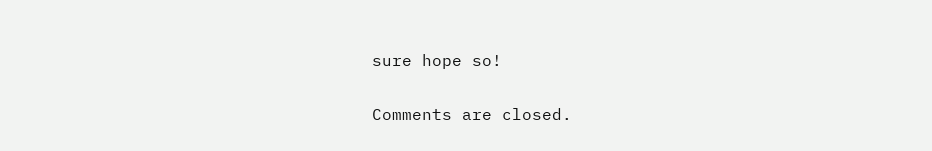sure hope so!

Comments are closed.